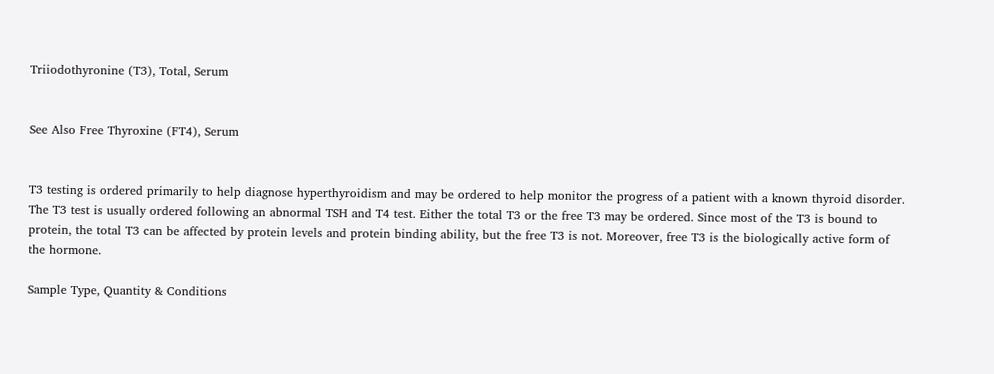Triiodothyronine (T3), Total, Serum


See Also Free Thyroxine (FT4), Serum


T3 testing is ordered primarily to help diagnose hyperthyroidism and may be ordered to help monitor the progress of a patient with a known thyroid disorder. The T3 test is usually ordered following an abnormal TSH and T4 test. Either the total T3 or the free T3 may be ordered. Since most of the T3 is bound to protein, the total T3 can be affected by protein levels and protein binding ability, but the free T3 is not. Moreover, free T3 is the biologically active form of the hormone.

Sample Type, Quantity & Conditions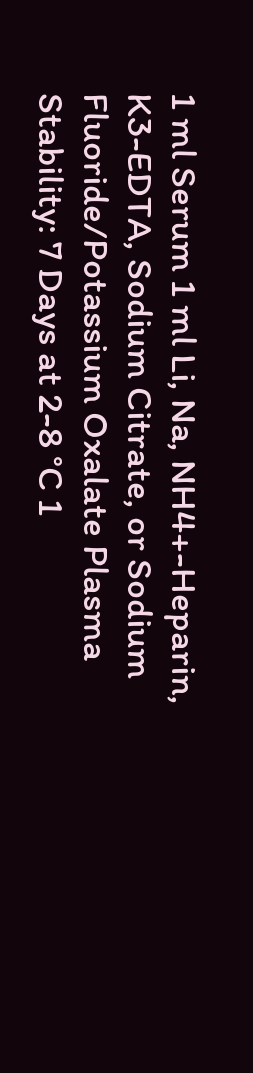1 ml Serum 1 ml Li, Na, NH4+-Heparin, K3-EDTA, Sodium Citrate, or Sodium Fluoride/Potassium Oxalate Plasma Stability: 7 Days at 2-8 °C 1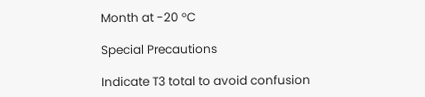Month at -20 °C

Special Precautions

Indicate T3 total to avoid confusion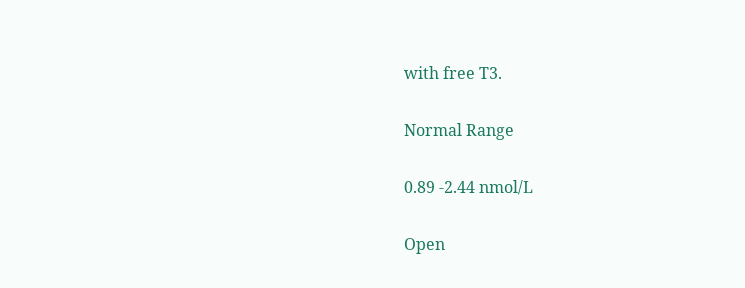with free T3.

Normal Range

0.89 -2.44 nmol/L

Open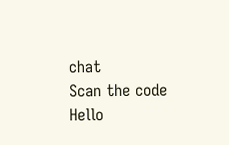chat
Scan the code
Hello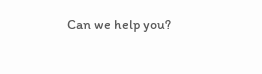Can we help you?